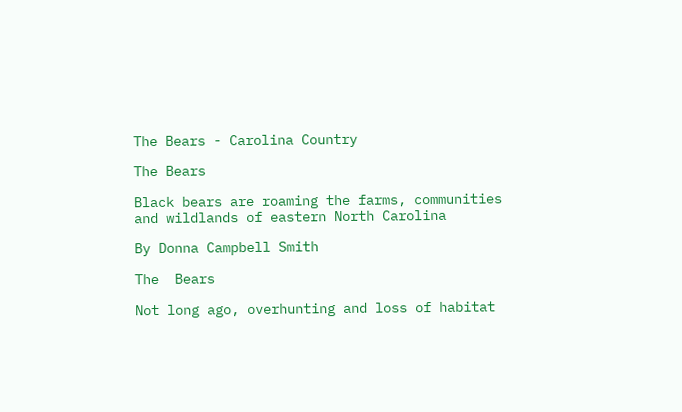The Bears - Carolina Country

The Bears

Black bears are roaming the farms, communities and wildlands of eastern North Carolina

By Donna Campbell Smith

The  Bears

Not long ago, overhunting and loss of habitat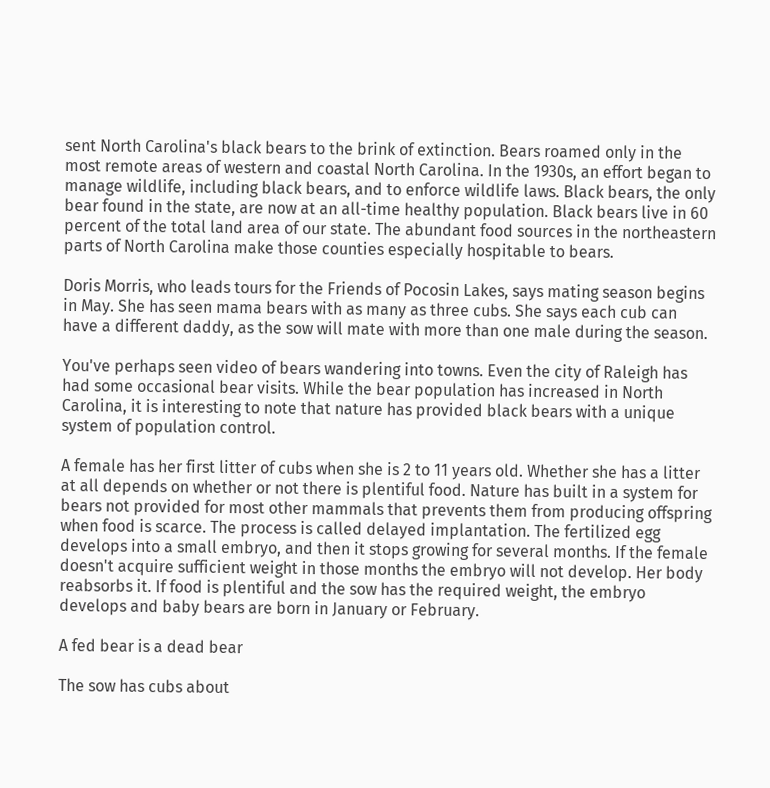sent North Carolina's black bears to the brink of extinction. Bears roamed only in the most remote areas of western and coastal North Carolina. In the 1930s, an effort began to manage wildlife, including black bears, and to enforce wildlife laws. Black bears, the only bear found in the state, are now at an all-time healthy population. Black bears live in 60 percent of the total land area of our state. The abundant food sources in the northeastern parts of North Carolina make those counties especially hospitable to bears.

Doris Morris, who leads tours for the Friends of Pocosin Lakes, says mating season begins in May. She has seen mama bears with as many as three cubs. She says each cub can have a different daddy, as the sow will mate with more than one male during the season.

You've perhaps seen video of bears wandering into towns. Even the city of Raleigh has had some occasional bear visits. While the bear population has increased in North Carolina, it is interesting to note that nature has provided black bears with a unique system of population control.

A female has her first litter of cubs when she is 2 to 11 years old. Whether she has a litter at all depends on whether or not there is plentiful food. Nature has built in a system for bears not provided for most other mammals that prevents them from producing offspring when food is scarce. The process is called delayed implantation. The fertilized egg develops into a small embryo, and then it stops growing for several months. If the female doesn't acquire sufficient weight in those months the embryo will not develop. Her body reabsorbs it. If food is plentiful and the sow has the required weight, the embryo develops and baby bears are born in January or February.

A fed bear is a dead bear

The sow has cubs about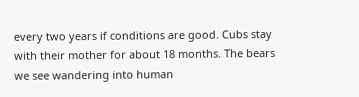every two years if conditions are good. Cubs stay with their mother for about 18 months. The bears we see wandering into human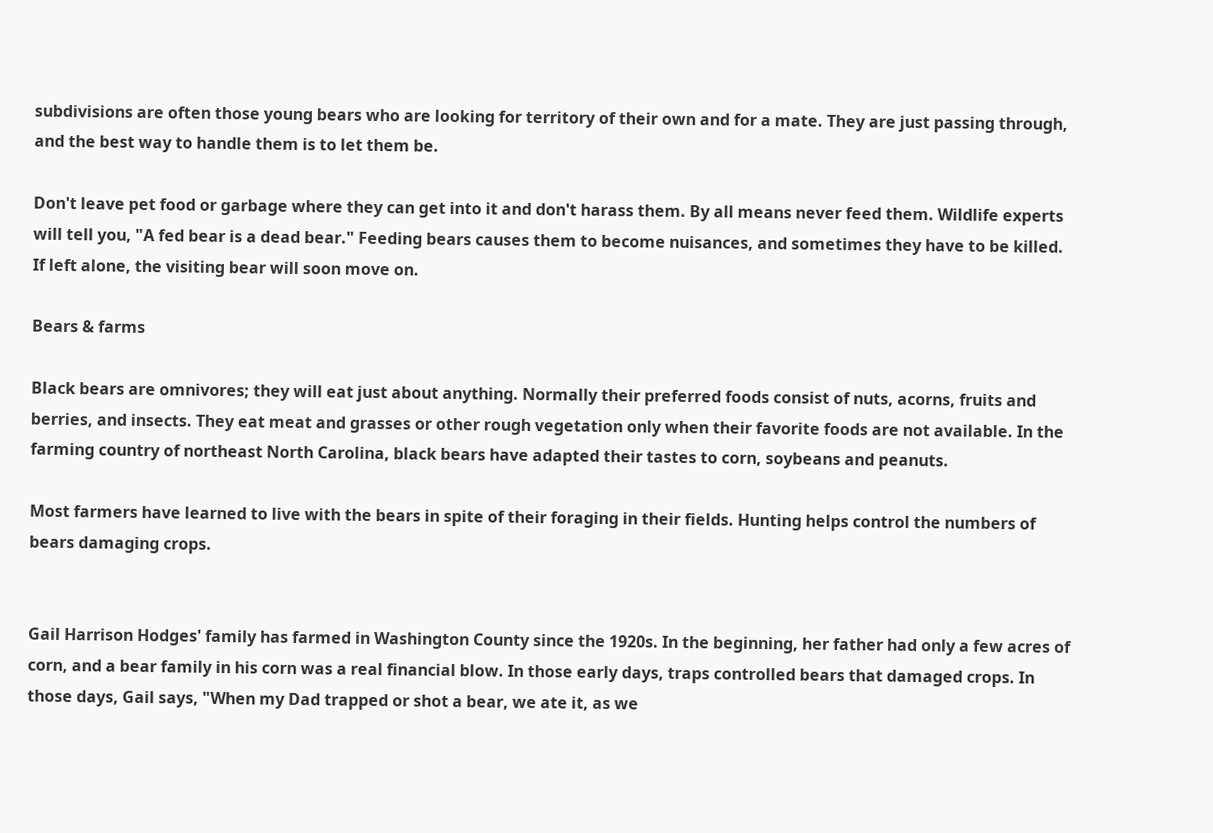subdivisions are often those young bears who are looking for territory of their own and for a mate. They are just passing through, and the best way to handle them is to let them be.

Don't leave pet food or garbage where they can get into it and don't harass them. By all means never feed them. Wildlife experts will tell you, "A fed bear is a dead bear." Feeding bears causes them to become nuisances, and sometimes they have to be killed. If left alone, the visiting bear will soon move on.

Bears & farms

Black bears are omnivores; they will eat just about anything. Normally their preferred foods consist of nuts, acorns, fruits and berries, and insects. They eat meat and grasses or other rough vegetation only when their favorite foods are not available. In the farming country of northeast North Carolina, black bears have adapted their tastes to corn, soybeans and peanuts.

Most farmers have learned to live with the bears in spite of their foraging in their fields. Hunting helps control the numbers of bears damaging crops.


Gail Harrison Hodges' family has farmed in Washington County since the 1920s. In the beginning, her father had only a few acres of corn, and a bear family in his corn was a real financial blow. In those early days, traps controlled bears that damaged crops. In those days, Gail says, "When my Dad trapped or shot a bear, we ate it, as we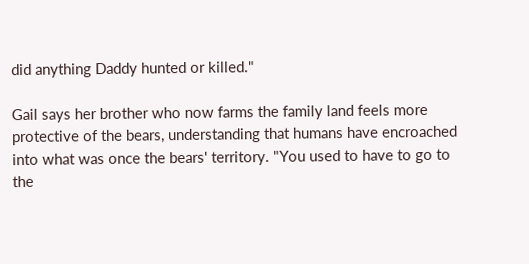did anything Daddy hunted or killed."

Gail says her brother who now farms the family land feels more protective of the bears, understanding that humans have encroached into what was once the bears' territory. "You used to have to go to the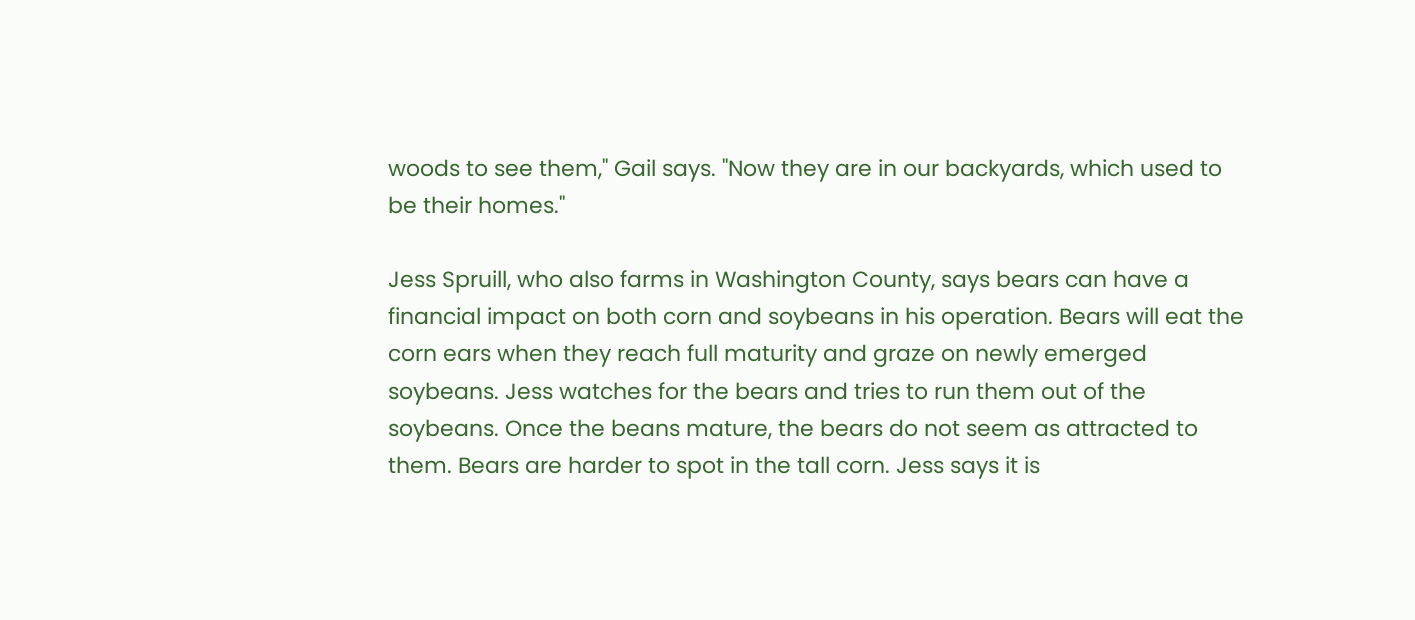woods to see them," Gail says. "Now they are in our backyards, which used to be their homes."

Jess Spruill, who also farms in Washington County, says bears can have a financial impact on both corn and soybeans in his operation. Bears will eat the corn ears when they reach full maturity and graze on newly emerged soybeans. Jess watches for the bears and tries to run them out of the soybeans. Once the beans mature, the bears do not seem as attracted to them. Bears are harder to spot in the tall corn. Jess says it is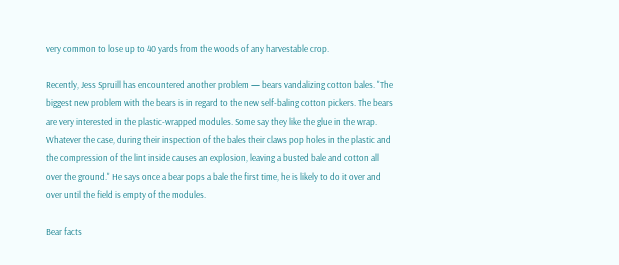very common to lose up to 40 yards from the woods of any harvestable crop.

Recently, Jess Spruill has encountered another problem — bears vandalizing cotton bales. "The biggest new problem with the bears is in regard to the new self-baling cotton pickers. The bears are very interested in the plastic-wrapped modules. Some say they like the glue in the wrap. Whatever the case, during their inspection of the bales their claws pop holes in the plastic and the compression of the lint inside causes an explosion, leaving a busted bale and cotton all over the ground." He says once a bear pops a bale the first time, he is likely to do it over and over until the field is empty of the modules.

Bear facts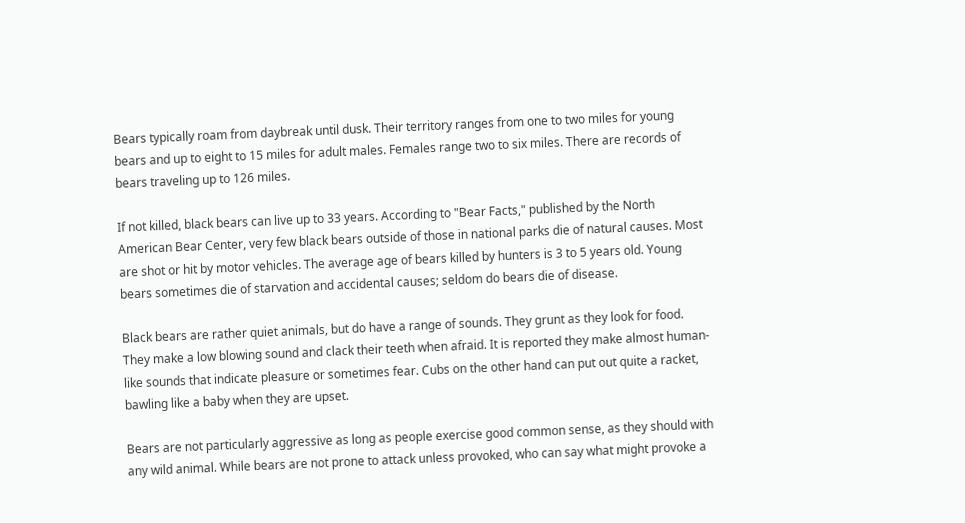Bears typically roam from daybreak until dusk. Their territory ranges from one to two miles for young bears and up to eight to 15 miles for adult males. Females range two to six miles. There are records of bears traveling up to 126 miles.

If not killed, black bears can live up to 33 years. According to "Bear Facts," published by the North American Bear Center, very few black bears outside of those in national parks die of natural causes. Most are shot or hit by motor vehicles. The average age of bears killed by hunters is 3 to 5 years old. Young bears sometimes die of starvation and accidental causes; seldom do bears die of disease.

Black bears are rather quiet animals, but do have a range of sounds. They grunt as they look for food. They make a low blowing sound and clack their teeth when afraid. It is reported they make almost human-like sounds that indicate pleasure or sometimes fear. Cubs on the other hand can put out quite a racket, bawling like a baby when they are upset.

Bears are not particularly aggressive as long as people exercise good common sense, as they should with any wild animal. While bears are not prone to attack unless provoked, who can say what might provoke a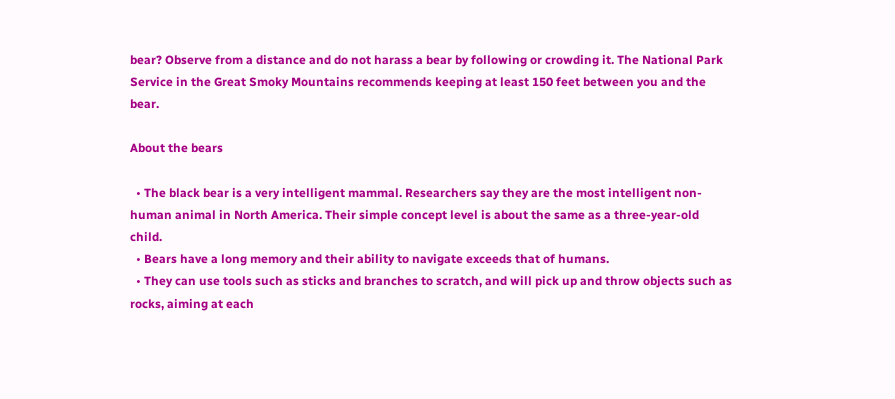bear? Observe from a distance and do not harass a bear by following or crowding it. The National Park Service in the Great Smoky Mountains recommends keeping at least 150 feet between you and the bear.

About the bears

  • The black bear is a very intelligent mammal. Researchers say they are the most intelligent non-human animal in North America. Their simple concept level is about the same as a three-year-old child.
  • Bears have a long memory and their ability to navigate exceeds that of humans.
  • They can use tools such as sticks and branches to scratch, and will pick up and throw objects such as rocks, aiming at each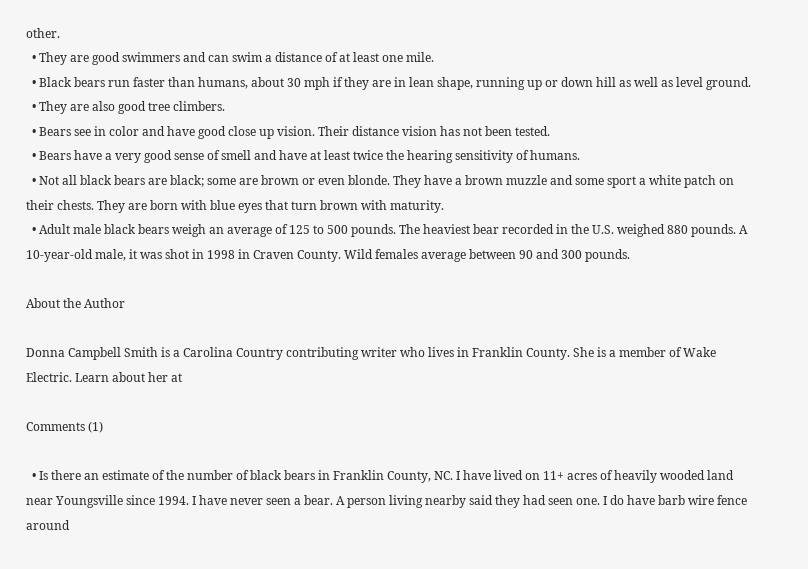other.
  • They are good swimmers and can swim a distance of at least one mile.
  • Black bears run faster than humans, about 30 mph if they are in lean shape, running up or down hill as well as level ground.
  • They are also good tree climbers.
  • Bears see in color and have good close up vision. Their distance vision has not been tested.
  • Bears have a very good sense of smell and have at least twice the hearing sensitivity of humans.
  • Not all black bears are black; some are brown or even blonde. They have a brown muzzle and some sport a white patch on their chests. They are born with blue eyes that turn brown with maturity.
  • Adult male black bears weigh an average of 125 to 500 pounds. The heaviest bear recorded in the U.S. weighed 880 pounds. A 10-year-old male, it was shot in 1998 in Craven County. Wild females average between 90 and 300 pounds.

About the Author

Donna Campbell Smith is a Carolina Country contributing writer who lives in Franklin County. She is a member of Wake Electric. Learn about her at

Comments (1)

  • Is there an estimate of the number of black bears in Franklin County, NC. I have lived on 11+ acres of heavily wooded land near Youngsville since 1994. I have never seen a bear. A person living nearby said they had seen one. I do have barb wire fence around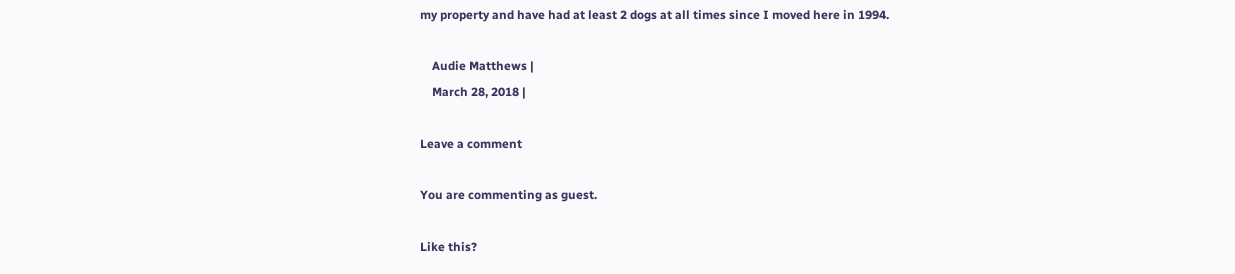my property and have had at least 2 dogs at all times since I moved here in 1994.

    Audie Matthews |
    March 28, 2018 |

Leave a comment

You are commenting as guest.

Like this?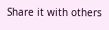Share it with others